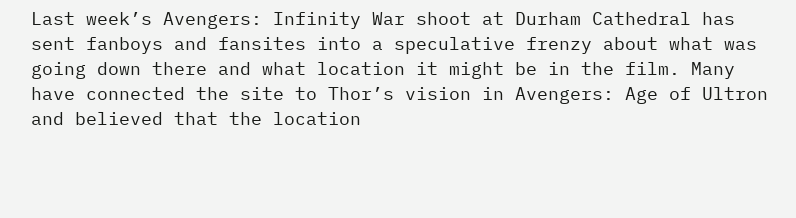Last week’s Avengers: Infinity War shoot at Durham Cathedral has sent fanboys and fansites into a speculative frenzy about what was going down there and what location it might be in the film. Many have connected the site to Thor’s vision in Avengers: Age of Ultron and believed that the location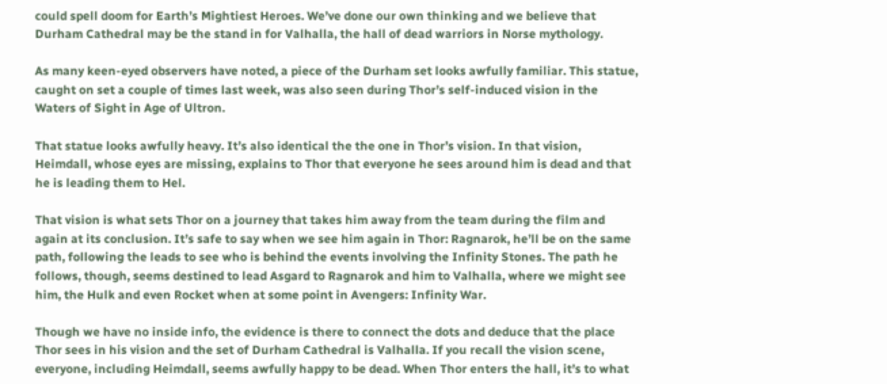could spell doom for Earth’s Mightiest Heroes. We’ve done our own thinking and we believe that Durham Cathedral may be the stand in for Valhalla, the hall of dead warriors in Norse mythology.

As many keen-eyed observers have noted, a piece of the Durham set looks awfully familiar. This statue, caught on set a couple of times last week, was also seen during Thor’s self-induced vision in the Waters of Sight in Age of Ultron.

That statue looks awfully heavy. It’s also identical the the one in Thor’s vision. In that vision, Heimdall, whose eyes are missing, explains to Thor that everyone he sees around him is dead and that he is leading them to Hel.

That vision is what sets Thor on a journey that takes him away from the team during the film and again at its conclusion. It’s safe to say when we see him again in Thor: Ragnarok, he’ll be on the same path, following the leads to see who is behind the events involving the Infinity Stones. The path he follows, though, seems destined to lead Asgard to Ragnarok and him to Valhalla, where we might see him, the Hulk and even Rocket when at some point in Avengers: Infinity War.

Though we have no inside info, the evidence is there to connect the dots and deduce that the place Thor sees in his vision and the set of Durham Cathedral is Valhalla. If you recall the vision scene, everyone, including Heimdall, seems awfully happy to be dead. When Thor enters the hall, it’s to what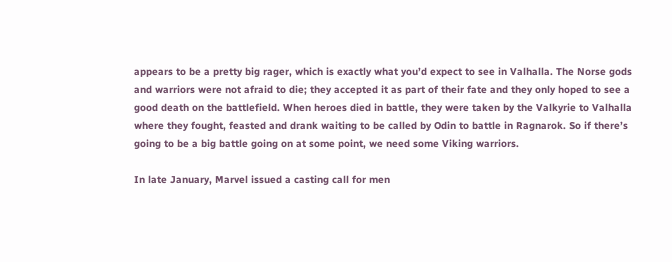appears to be a pretty big rager, which is exactly what you’d expect to see in Valhalla. The Norse gods and warriors were not afraid to die; they accepted it as part of their fate and they only hoped to see a good death on the battlefield. When heroes died in battle, they were taken by the Valkyrie to Valhalla where they fought, feasted and drank waiting to be called by Odin to battle in Ragnarok. So if there’s going to be a big battle going on at some point, we need some Viking warriors.

In late January, Marvel issued a casting call for men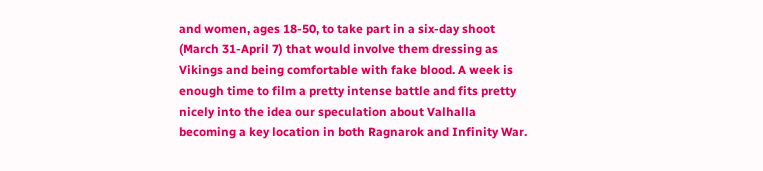and women, ages 18-50, to take part in a six-day shoot (March 31-April 7) that would involve them dressing as Vikings and being comfortable with fake blood. A week is enough time to film a pretty intense battle and fits pretty nicely into the idea our speculation about Valhalla becoming a key location in both Ragnarok and Infinity War.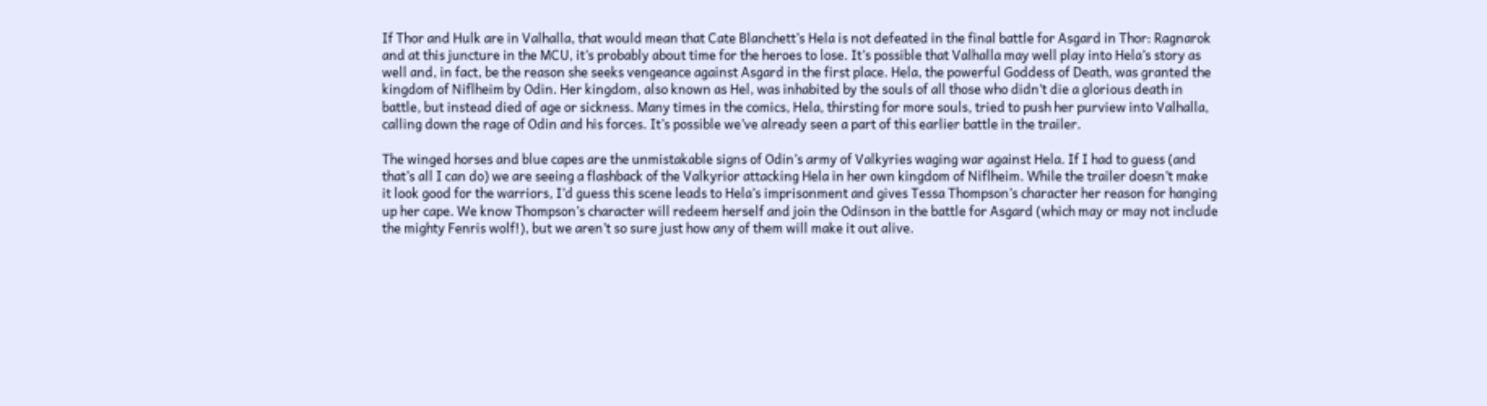If Thor and Hulk are in Valhalla, that would mean that Cate Blanchett’s Hela is not defeated in the final battle for Asgard in Thor: Ragnarok and at this juncture in the MCU, it’s probably about time for the heroes to lose. It’s possible that Valhalla may well play into Hela’s story as well and, in fact, be the reason she seeks vengeance against Asgard in the first place. Hela, the powerful Goddess of Death, was granted the kingdom of Niflheim by Odin. Her kingdom, also known as Hel, was inhabited by the souls of all those who didn’t die a glorious death in battle, but instead died of age or sickness. Many times in the comics, Hela, thirsting for more souls, tried to push her purview into Valhalla, calling down the rage of Odin and his forces. It’s possible we’ve already seen a part of this earlier battle in the trailer.

The winged horses and blue capes are the unmistakable signs of Odin’s army of Valkyries waging war against Hela. If I had to guess (and that’s all I can do) we are seeing a flashback of the Valkyrior attacking Hela in her own kingdom of Niflheim. While the trailer doesn’t make it look good for the warriors, I’d guess this scene leads to Hela’s imprisonment and gives Tessa Thompson’s character her reason for hanging up her cape. We know Thompson’s character will redeem herself and join the Odinson in the battle for Asgard (which may or may not include the mighty Fenris wolf!), but we aren’t so sure just how any of them will make it out alive.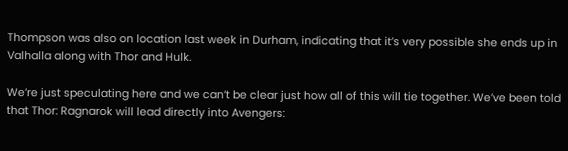Thompson was also on location last week in Durham, indicating that it’s very possible she ends up in Valhalla along with Thor and Hulk.

We’re just speculating here and we can’t be clear just how all of this will tie together. We’ve been told that Thor: Ragnarok will lead directly into Avengers: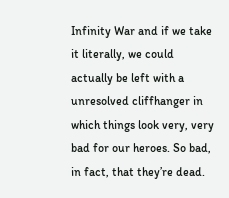Infinity War and if we take it literally, we could actually be left with a unresolved cliffhanger in which things look very, very bad for our heroes. So bad, in fact, that they’re dead.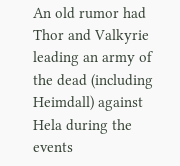An old rumor had Thor and Valkyrie leading an army of the dead (including Heimdall) against Hela during the events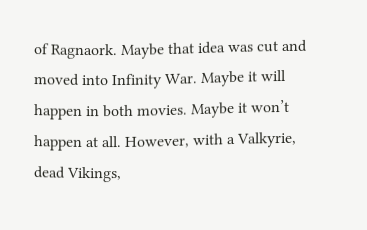of Ragnaork. Maybe that idea was cut and moved into Infinity War. Maybe it will happen in both movies. Maybe it won’t happen at all. However, with a Valkyrie, dead Vikings,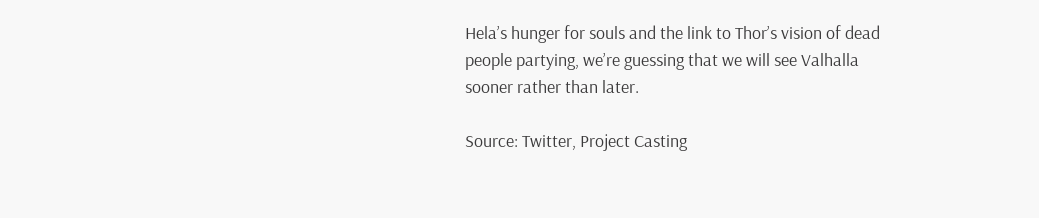Hela’s hunger for souls and the link to Thor’s vision of dead people partying, we’re guessing that we will see Valhalla sooner rather than later.

Source: Twitter, Project Casting